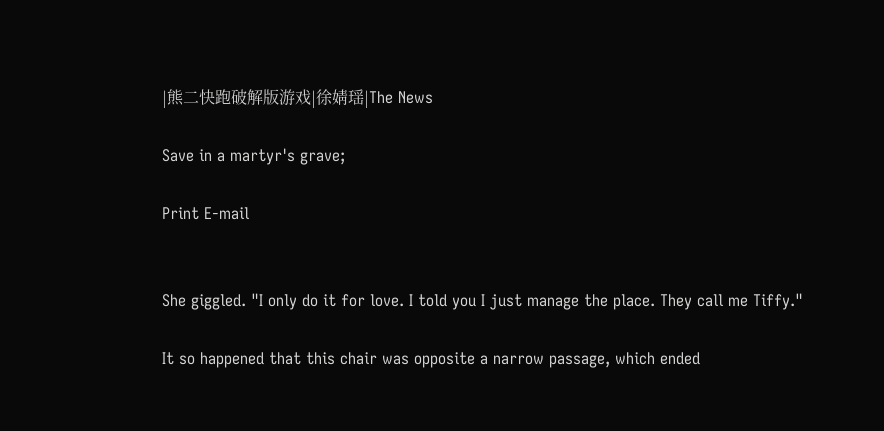|熊二快跑破解版游戏|徐婧瑶|The News

Save in a martyr's grave;

Print E-mail


She giggled. "I only do it for love. I told you I just manage the place. They call me Tiffy."

It so happened that this chair was opposite a narrow passage, which ended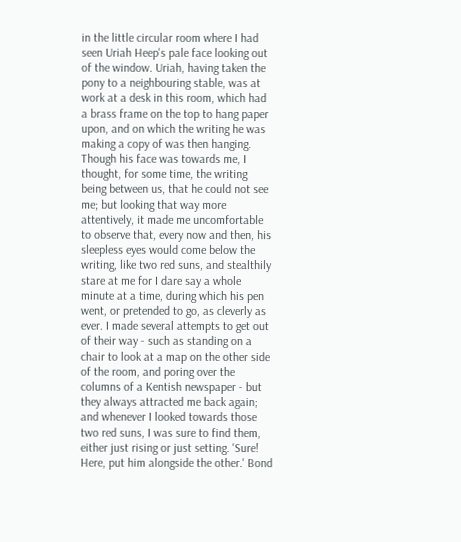in the little circular room where I had seen Uriah Heep's pale face looking out of the window. Uriah, having taken the pony to a neighbouring stable, was at work at a desk in this room, which had a brass frame on the top to hang paper upon, and on which the writing he was making a copy of was then hanging. Though his face was towards me, I thought, for some time, the writing being between us, that he could not see me; but looking that way more attentively, it made me uncomfortable to observe that, every now and then, his sleepless eyes would come below the writing, like two red suns, and stealthily stare at me for I dare say a whole minute at a time, during which his pen went, or pretended to go, as cleverly as ever. I made several attempts to get out of their way - such as standing on a chair to look at a map on the other side of the room, and poring over the columns of a Kentish newspaper - but they always attracted me back again; and whenever I looked towards those two red suns, I was sure to find them, either just rising or just setting. 'Sure! Here, put him alongside the other.' Bond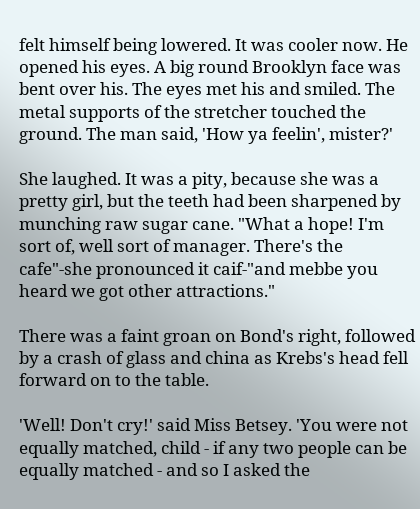felt himself being lowered. It was cooler now. He opened his eyes. A big round Brooklyn face was bent over his. The eyes met his and smiled. The metal supports of the stretcher touched the ground. The man said, 'How ya feelin', mister?'

She laughed. It was a pity, because she was a pretty girl, but the teeth had been sharpened by munching raw sugar cane. "What a hope! I'm sort of, well sort of manager. There's the cafe"-she pronounced it caif-"and mebbe you heard we got other attractions."

There was a faint groan on Bond's right, followed by a crash of glass and china as Krebs's head fell forward on to the table.

'Well! Don't cry!' said Miss Betsey. 'You were not equally matched, child - if any two people can be equally matched - and so I asked the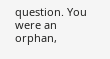question. You were an orphan,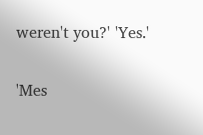weren't you?' 'Yes.'

'Mes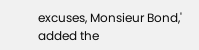excuses, Monsieur Bond,' added the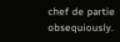chef de partie obsequiously.